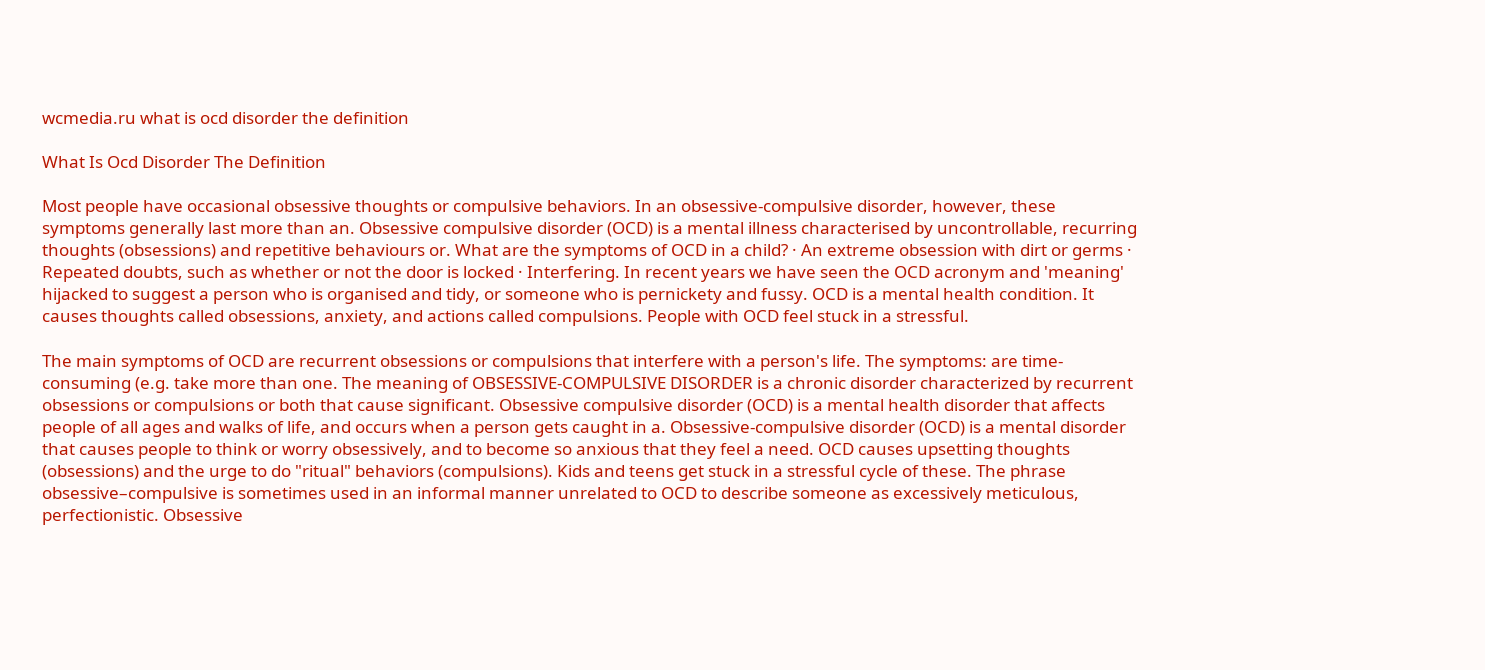wcmedia.ru what is ocd disorder the definition

What Is Ocd Disorder The Definition

Most people have occasional obsessive thoughts or compulsive behaviors. In an obsessive-compulsive disorder, however, these symptoms generally last more than an. Obsessive compulsive disorder (OCD) is a mental illness characterised by uncontrollable, recurring thoughts (obsessions) and repetitive behaviours or. What are the symptoms of OCD in a child? · An extreme obsession with dirt or germs · Repeated doubts, such as whether or not the door is locked · Interfering. In recent years we have seen the OCD acronym and 'meaning' hijacked to suggest a person who is organised and tidy, or someone who is pernickety and fussy. OCD is a mental health condition. It causes thoughts called obsessions, anxiety, and actions called compulsions. People with OCD feel stuck in a stressful.

The main symptoms of OCD are recurrent obsessions or compulsions that interfere with a person's life. The symptoms: are time-consuming (e.g. take more than one. The meaning of OBSESSIVE-COMPULSIVE DISORDER is a chronic disorder characterized by recurrent obsessions or compulsions or both that cause significant. Obsessive compulsive disorder (OCD) is a mental health disorder that affects people of all ages and walks of life, and occurs when a person gets caught in a. Obsessive-compulsive disorder (OCD) is a mental disorder that causes people to think or worry obsessively, and to become so anxious that they feel a need. OCD causes upsetting thoughts (obsessions) and the urge to do "ritual" behaviors (compulsions). Kids and teens get stuck in a stressful cycle of these. The phrase obsessive–compulsive is sometimes used in an informal manner unrelated to OCD to describe someone as excessively meticulous, perfectionistic. Obsessive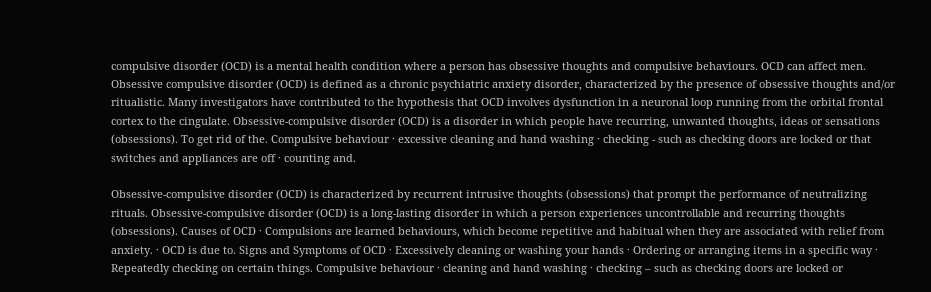compulsive disorder (OCD) is a mental health condition where a person has obsessive thoughts and compulsive behaviours. OCD can affect men. Obsessive compulsive disorder (OCD) is defined as a chronic psychiatric anxiety disorder, characterized by the presence of obsessive thoughts and/or ritualistic. Many investigators have contributed to the hypothesis that OCD involves dysfunction in a neuronal loop running from the orbital frontal cortex to the cingulate. Obsessive-compulsive disorder (OCD) is a disorder in which people have recurring, unwanted thoughts, ideas or sensations (obsessions). To get rid of the. Compulsive behaviour · excessive cleaning and hand washing · checking - such as checking doors are locked or that switches and appliances are off · counting and.

Obsessive-compulsive disorder (OCD) is characterized by recurrent intrusive thoughts (obsessions) that prompt the performance of neutralizing rituals. Obsessive-compulsive disorder (OCD) is a long-lasting disorder in which a person experiences uncontrollable and recurring thoughts (obsessions). Causes of OCD · Compulsions are learned behaviours, which become repetitive and habitual when they are associated with relief from anxiety. · OCD is due to. Signs and Symptoms of OCD · Excessively cleaning or washing your hands · Ordering or arranging items in a specific way · Repeatedly checking on certain things. Compulsive behaviour · cleaning and hand washing · checking – such as checking doors are locked or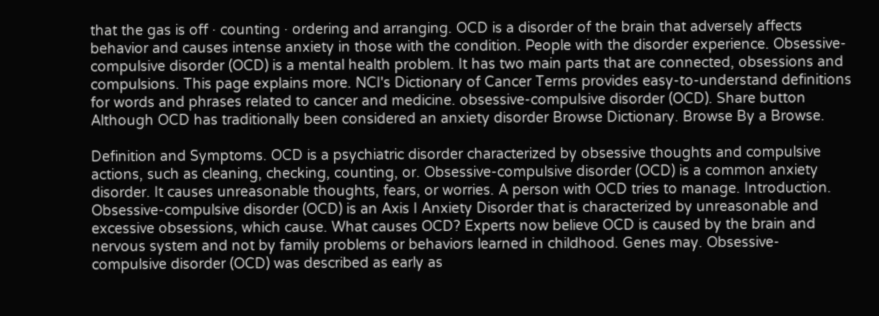that the gas is off · counting · ordering and arranging. OCD is a disorder of the brain that adversely affects behavior and causes intense anxiety in those with the condition. People with the disorder experience. Obsessive-compulsive disorder (OCD) is a mental health problem. It has two main parts that are connected, obsessions and compulsions. This page explains more. NCI's Dictionary of Cancer Terms provides easy-to-understand definitions for words and phrases related to cancer and medicine. obsessive-compulsive disorder (OCD). Share button Although OCD has traditionally been considered an anxiety disorder Browse Dictionary. Browse By a Browse.

Definition and Symptoms. OCD is a psychiatric disorder characterized by obsessive thoughts and compulsive actions, such as cleaning, checking, counting, or. Obsessive-compulsive disorder (OCD) is a common anxiety disorder. It causes unreasonable thoughts, fears, or worries. A person with OCD tries to manage. Introduction. Obsessive-compulsive disorder (OCD) is an Axis I Anxiety Disorder that is characterized by unreasonable and excessive obsessions, which cause. What causes OCD? Experts now believe OCD is caused by the brain and nervous system and not by family problems or behaviors learned in childhood. Genes may. Obsessive-compulsive disorder (OCD) was described as early as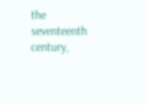the seventeenth century,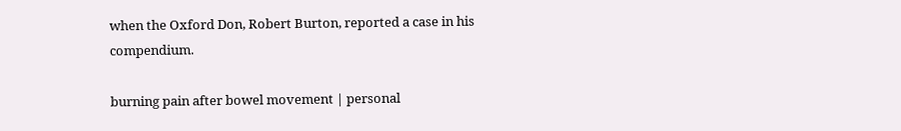when the Oxford Don, Robert Burton, reported a case in his compendium.

burning pain after bowel movement | personal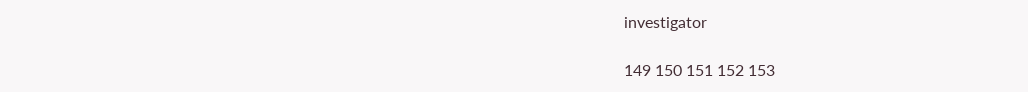investigator

149 150 151 152 153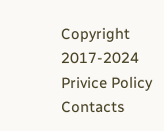Copyright 2017-2024 Privice Policy Contacts